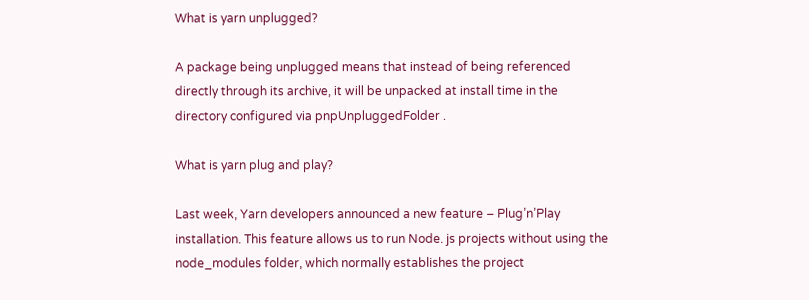What is yarn unplugged?

A package being unplugged means that instead of being referenced directly through its archive, it will be unpacked at install time in the directory configured via pnpUnpluggedFolder .

What is yarn plug and play?

Last week, Yarn developers announced a new feature – Plug’n’Play installation. This feature allows us to run Node. js projects without using the node_modules folder, which normally establishes the project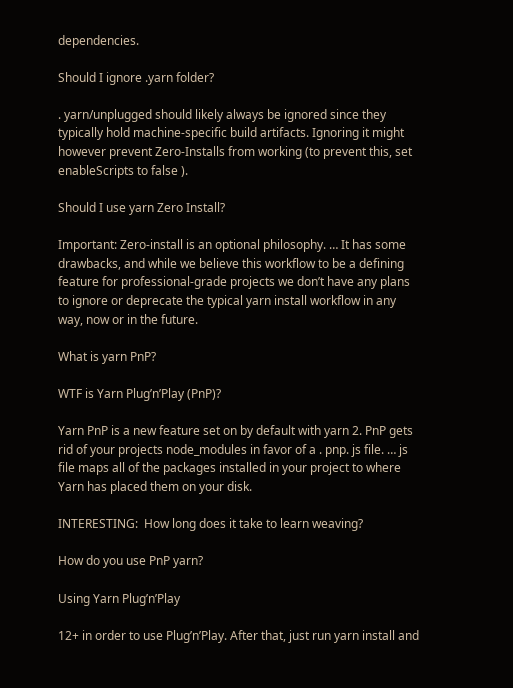dependencies.

Should I ignore .yarn folder?

. yarn/unplugged should likely always be ignored since they typically hold machine-specific build artifacts. Ignoring it might however prevent Zero-Installs from working (to prevent this, set enableScripts to false ).

Should I use yarn Zero Install?

Important: Zero-install is an optional philosophy. … It has some drawbacks, and while we believe this workflow to be a defining feature for professional-grade projects we don’t have any plans to ignore or deprecate the typical yarn install workflow in any way, now or in the future.

What is yarn PnP?

WTF is Yarn Plug’n’Play (PnP)?

Yarn PnP is a new feature set on by default with yarn 2. PnP gets rid of your projects node_modules in favor of a . pnp. js file. … js file maps all of the packages installed in your project to where Yarn has placed them on your disk.

INTERESTING:  How long does it take to learn weaving?

How do you use PnP yarn?

Using Yarn Plug’n’Play

12+ in order to use Plug’n’Play. After that, just run yarn install and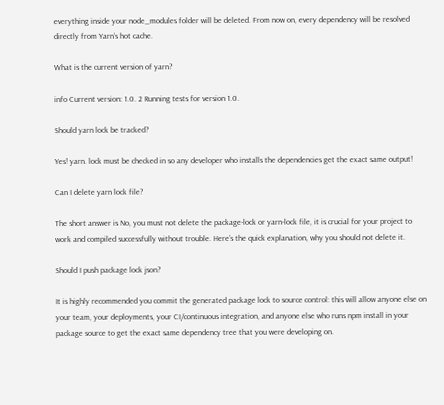everything inside your node_modules folder will be deleted. From now on, every dependency will be resolved directly from Yarn’s hot cache.

What is the current version of yarn?

info Current version: 1.0. 2 Running tests for version 1.0.

Should yarn lock be tracked?

Yes! yarn. lock must be checked in so any developer who installs the dependencies get the exact same output!

Can I delete yarn lock file?

The short answer is No, you must not delete the package-lock or yarn-lock file, it is crucial for your project to work and compiled successfully without trouble. Here’s the quick explanation, why you should not delete it.

Should I push package lock json?

It is highly recommended you commit the generated package lock to source control: this will allow anyone else on your team, your deployments, your CI/continuous integration, and anyone else who runs npm install in your package source to get the exact same dependency tree that you were developing on.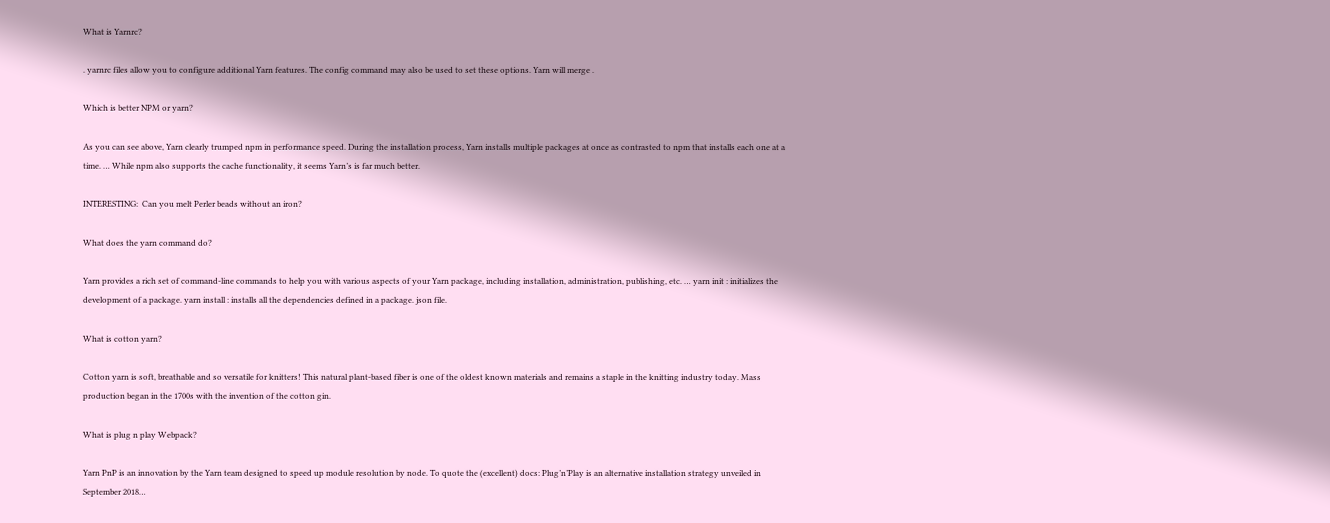What is Yarnrc?

. yarnrc files allow you to configure additional Yarn features. The config command may also be used to set these options. Yarn will merge .

Which is better NPM or yarn?

As you can see above, Yarn clearly trumped npm in performance speed. During the installation process, Yarn installs multiple packages at once as contrasted to npm that installs each one at a time. … While npm also supports the cache functionality, it seems Yarn’s is far much better.

INTERESTING:  Can you melt Perler beads without an iron?

What does the yarn command do?

Yarn provides a rich set of command-line commands to help you with various aspects of your Yarn package, including installation, administration, publishing, etc. … yarn init : initializes the development of a package. yarn install : installs all the dependencies defined in a package. json file.

What is cotton yarn?

Cotton yarn is soft, breathable and so versatile for knitters! This natural plant-based fiber is one of the oldest known materials and remains a staple in the knitting industry today. Mass production began in the 1700s with the invention of the cotton gin.

What is plug n play Webpack?

Yarn PnP is an innovation by the Yarn team designed to speed up module resolution by node. To quote the (excellent) docs: Plug’n’Play is an alternative installation strategy unveiled in September 2018…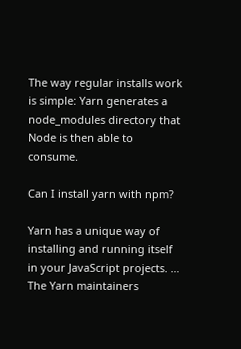The way regular installs work is simple: Yarn generates a node_modules directory that Node is then able to consume.

Can I install yarn with npm?

Yarn has a unique way of installing and running itself in your JavaScript projects. … The Yarn maintainers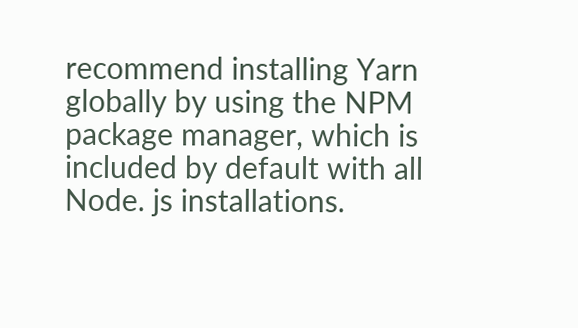recommend installing Yarn globally by using the NPM package manager, which is included by default with all Node. js installations.